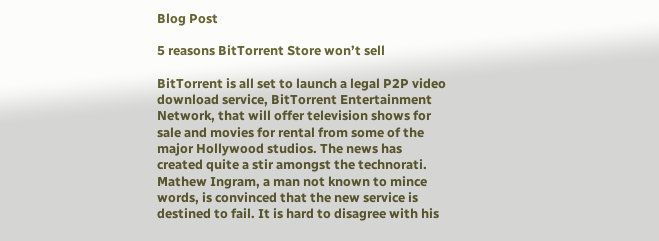Blog Post

5 reasons BitTorrent Store won’t sell

BitTorrent is all set to launch a legal P2P video download service, BitTorrent Entertainment Network, that will offer television shows for sale and movies for rental from some of the major Hollywood studios. The news has created quite a stir amongst the technorati. Mathew Ingram, a man not known to mince words, is convinced that the new service is destined to fail. It is hard to disagree with his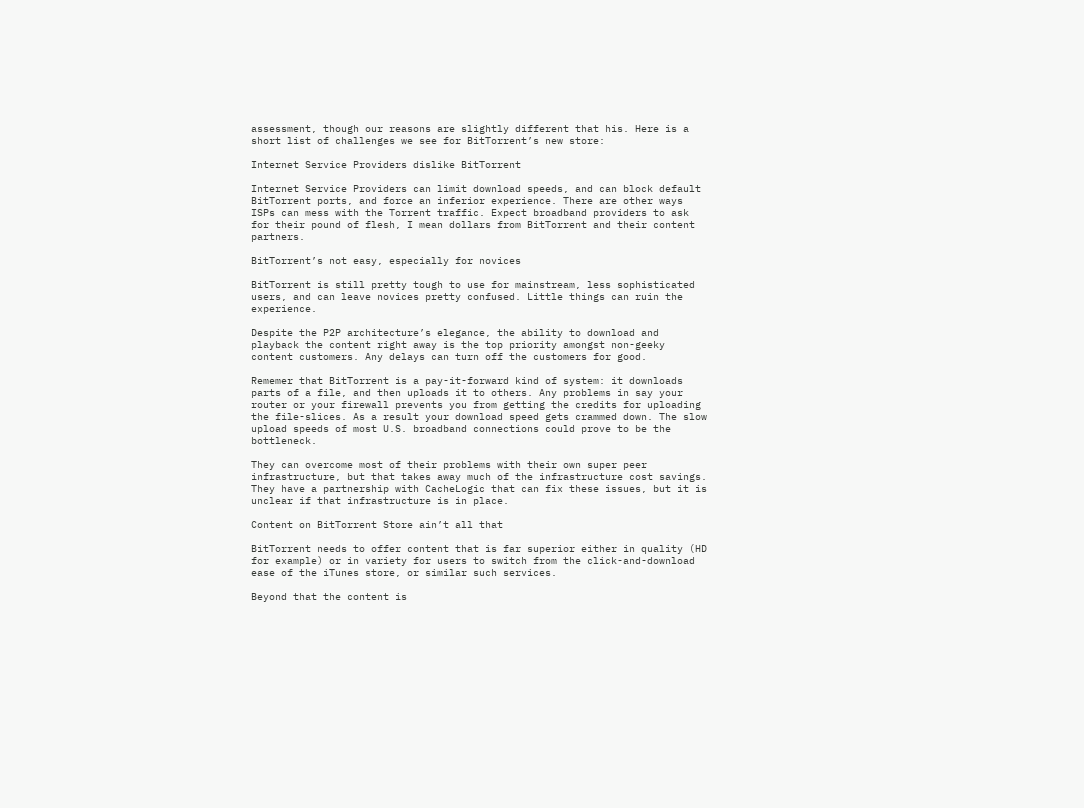assessment, though our reasons are slightly different that his. Here is a short list of challenges we see for BitTorrent’s new store:

Internet Service Providers dislike BitTorrent

Internet Service Providers can limit download speeds, and can block default BitTorrent ports, and force an inferior experience. There are other ways ISPs can mess with the Torrent traffic. Expect broadband providers to ask for their pound of flesh, I mean dollars from BitTorrent and their content partners.

BitTorrent’s not easy, especially for novices

BitTorrent is still pretty tough to use for mainstream, less sophisticated users, and can leave novices pretty confused. Little things can ruin the experience.

Despite the P2P architecture’s elegance, the ability to download and playback the content right away is the top priority amongst non-geeky content customers. Any delays can turn off the customers for good.

Rememer that BitTorrent is a pay-it-forward kind of system: it downloads parts of a file, and then uploads it to others. Any problems in say your router or your firewall prevents you from getting the credits for uploading the file-slices. As a result your download speed gets crammed down. The slow upload speeds of most U.S. broadband connections could prove to be the bottleneck.

They can overcome most of their problems with their own super peer infrastructure, but that takes away much of the infrastructure cost savings. They have a partnership with CacheLogic that can fix these issues, but it is unclear if that infrastructure is in place.

Content on BitTorrent Store ain’t all that

BitTorrent needs to offer content that is far superior either in quality (HD for example) or in variety for users to switch from the click-and-download ease of the iTunes store, or similar such services.

Beyond that the content is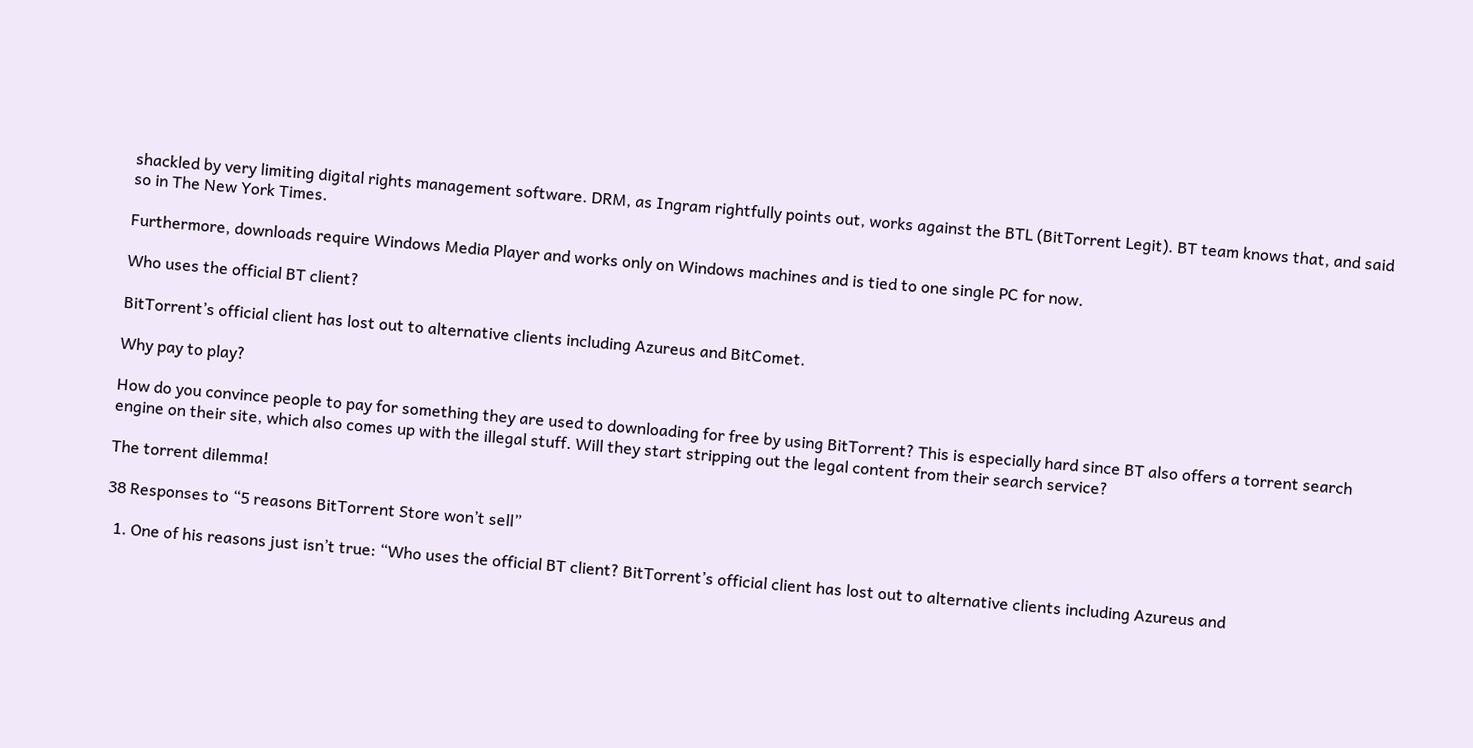shackled by very limiting digital rights management software. DRM, as Ingram rightfully points out, works against the BTL (BitTorrent Legit). BT team knows that, and said so in The New York Times.

Furthermore, downloads require Windows Media Player and works only on Windows machines and is tied to one single PC for now.

Who uses the official BT client?

BitTorrent’s official client has lost out to alternative clients including Azureus and BitComet.

Why pay to play?

How do you convince people to pay for something they are used to downloading for free by using BitTorrent? This is especially hard since BT also offers a torrent search engine on their site, which also comes up with the illegal stuff. Will they start stripping out the legal content from their search service?

The torrent dilemma!

38 Responses to “5 reasons BitTorrent Store won’t sell”

  1. One of his reasons just isn’t true: “Who uses the official BT client? BitTorrent’s official client has lost out to alternative clients including Azureus and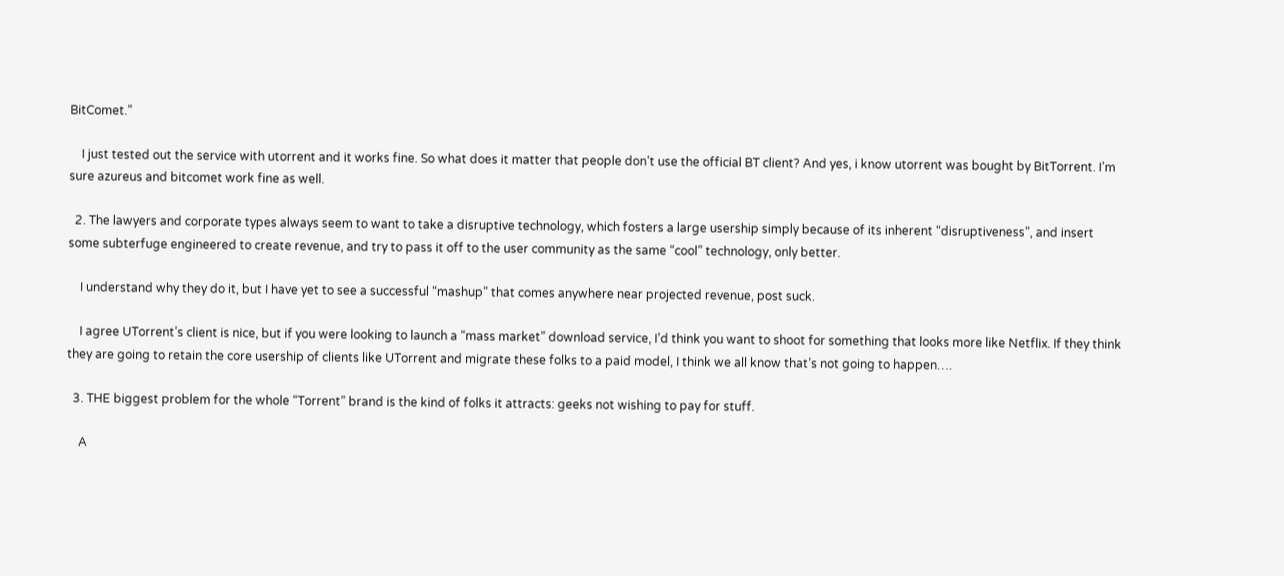BitComet.”

    I just tested out the service with utorrent and it works fine. So what does it matter that people don’t use the official BT client? And yes, i know utorrent was bought by BitTorrent. I’m sure azureus and bitcomet work fine as well.

  2. The lawyers and corporate types always seem to want to take a disruptive technology, which fosters a large usership simply because of its inherent “disruptiveness”, and insert some subterfuge engineered to create revenue, and try to pass it off to the user community as the same “cool” technology, only better.

    I understand why they do it, but I have yet to see a successful “mashup” that comes anywhere near projected revenue, post suck.

    I agree UTorrent’s client is nice, but if you were looking to launch a “mass market” download service, I’d think you want to shoot for something that looks more like Netflix. If they think they are going to retain the core usership of clients like UTorrent and migrate these folks to a paid model, I think we all know that’s not going to happen….

  3. THE biggest problem for the whole “Torrent” brand is the kind of folks it attracts: geeks not wishing to pay for stuff.

    A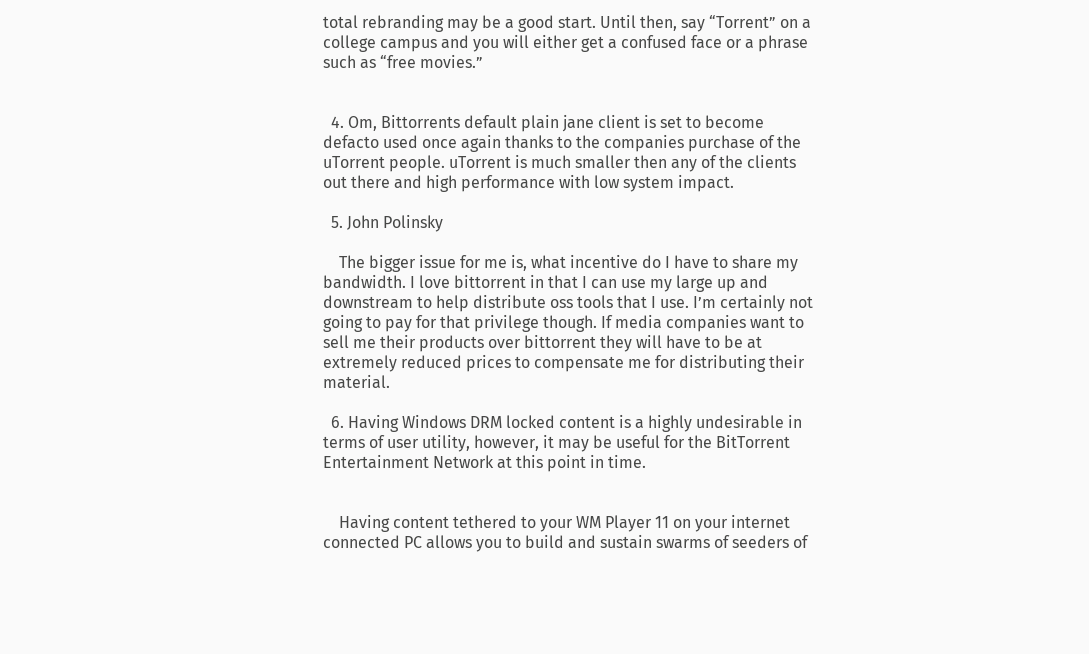total rebranding may be a good start. Until then, say “Torrent” on a college campus and you will either get a confused face or a phrase such as “free movies.”


  4. Om, Bittorrents default plain jane client is set to become defacto used once again thanks to the companies purchase of the uTorrent people. uTorrent is much smaller then any of the clients out there and high performance with low system impact.

  5. John Polinsky

    The bigger issue for me is, what incentive do I have to share my bandwidth. I love bittorrent in that I can use my large up and downstream to help distribute oss tools that I use. I’m certainly not going to pay for that privilege though. If media companies want to sell me their products over bittorrent they will have to be at extremely reduced prices to compensate me for distributing their material.

  6. Having Windows DRM locked content is a highly undesirable in terms of user utility, however, it may be useful for the BitTorrent Entertainment Network at this point in time.


    Having content tethered to your WM Player 11 on your internet connected PC allows you to build and sustain swarms of seeders of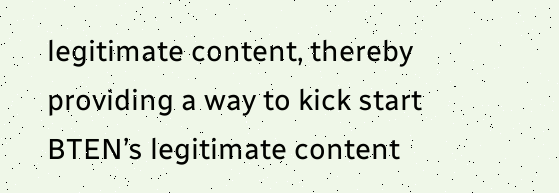legitimate content, thereby providing a way to kick start BTEN’s legitimate content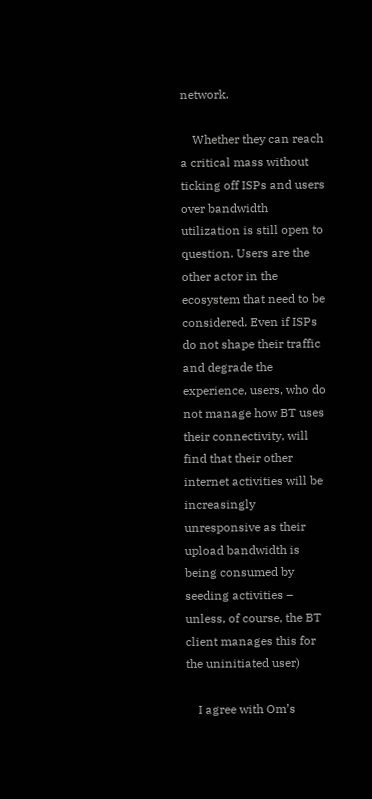network.

    Whether they can reach a critical mass without ticking off ISPs and users over bandwidth utilization is still open to question. Users are the other actor in the ecosystem that need to be considered. Even if ISPs do not shape their traffic and degrade the experience, users, who do not manage how BT uses their connectivity, will find that their other internet activities will be increasingly unresponsive as their upload bandwidth is being consumed by seeding activities – unless, of course, the BT client manages this for the uninitiated user)

    I agree with Om’s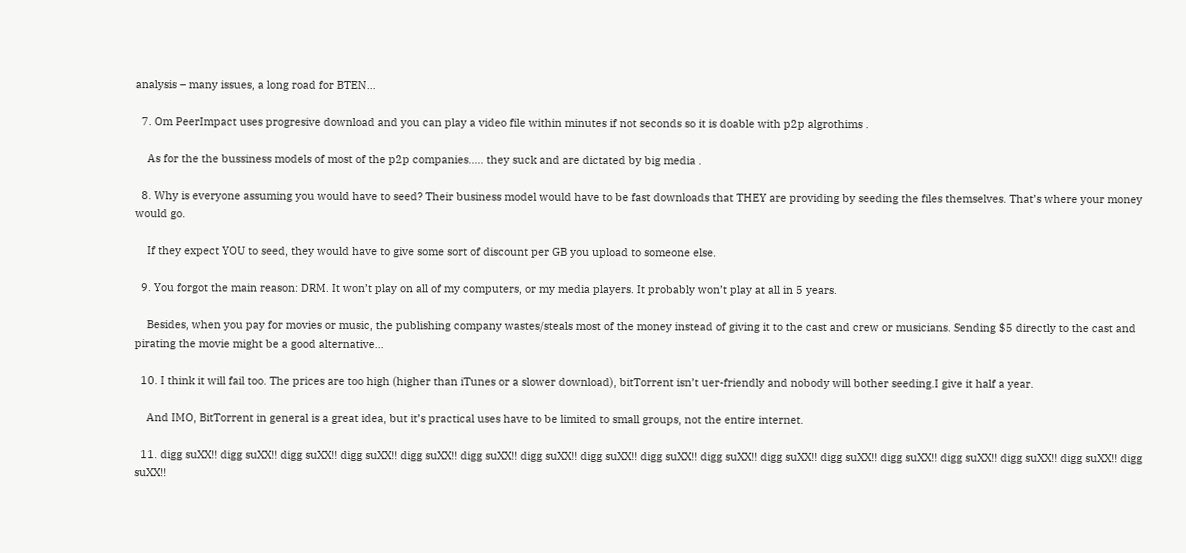analysis – many issues, a long road for BTEN…

  7. Om PeerImpact uses progresive download and you can play a video file within minutes if not seconds so it is doable with p2p algrothims .

    As for the the bussiness models of most of the p2p companies….. they suck and are dictated by big media .

  8. Why is everyone assuming you would have to seed? Their business model would have to be fast downloads that THEY are providing by seeding the files themselves. That’s where your money would go.

    If they expect YOU to seed, they would have to give some sort of discount per GB you upload to someone else.

  9. You forgot the main reason: DRM. It won’t play on all of my computers, or my media players. It probably won’t play at all in 5 years.

    Besides, when you pay for movies or music, the publishing company wastes/steals most of the money instead of giving it to the cast and crew or musicians. Sending $5 directly to the cast and pirating the movie might be a good alternative…

  10. I think it will fail too. The prices are too high (higher than iTunes or a slower download), bitTorrent isn’t uer-friendly and nobody will bother seeding.I give it half a year.

    And IMO, BitTorrent in general is a great idea, but it’s practical uses have to be limited to small groups, not the entire internet.

  11. digg suXX!! digg suXX!! digg suXX!! digg suXX!! digg suXX!! digg suXX!! digg suXX!! digg suXX!! digg suXX!! digg suXX!! digg suXX!! digg suXX!! digg suXX!! digg suXX!! digg suXX!! digg suXX!! digg suXX!!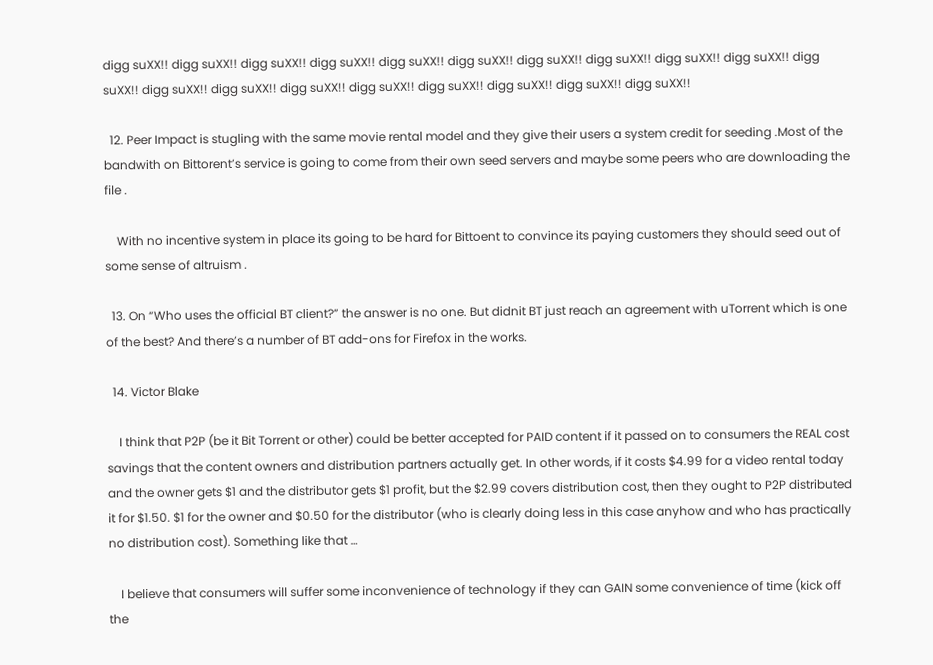digg suXX!! digg suXX!! digg suXX!! digg suXX!! digg suXX!! digg suXX!! digg suXX!! digg suXX!! digg suXX!! digg suXX!! digg suXX!! digg suXX!! digg suXX!! digg suXX!! digg suXX!! digg suXX!! digg suXX!! digg suXX!! digg suXX!!

  12. Peer Impact is stugling with the same movie rental model and they give their users a system credit for seeding .Most of the bandwith on Bittorent’s service is going to come from their own seed servers and maybe some peers who are downloading the file .

    With no incentive system in place its going to be hard for Bittoent to convince its paying customers they should seed out of some sense of altruism .

  13. On “Who uses the official BT client?” the answer is no one. But didnit BT just reach an agreement with uTorrent which is one of the best? And there’s a number of BT add-ons for Firefox in the works.

  14. Victor Blake

    I think that P2P (be it Bit Torrent or other) could be better accepted for PAID content if it passed on to consumers the REAL cost savings that the content owners and distribution partners actually get. In other words, if it costs $4.99 for a video rental today and the owner gets $1 and the distributor gets $1 profit, but the $2.99 covers distribution cost, then they ought to P2P distributed it for $1.50. $1 for the owner and $0.50 for the distributor (who is clearly doing less in this case anyhow and who has practically no distribution cost). Something like that …

    I believe that consumers will suffer some inconvenience of technology if they can GAIN some convenience of time (kick off the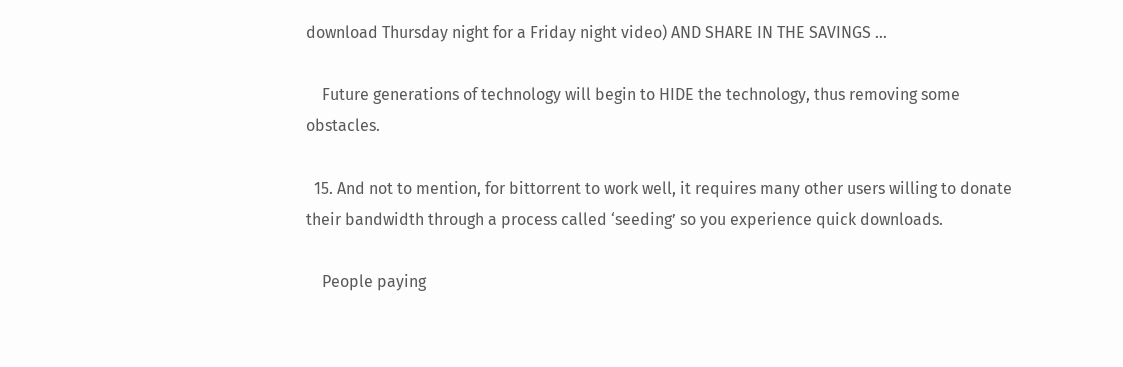download Thursday night for a Friday night video) AND SHARE IN THE SAVINGS …

    Future generations of technology will begin to HIDE the technology, thus removing some obstacles.

  15. And not to mention, for bittorrent to work well, it requires many other users willing to donate their bandwidth through a process called ‘seeding’ so you experience quick downloads.

    People paying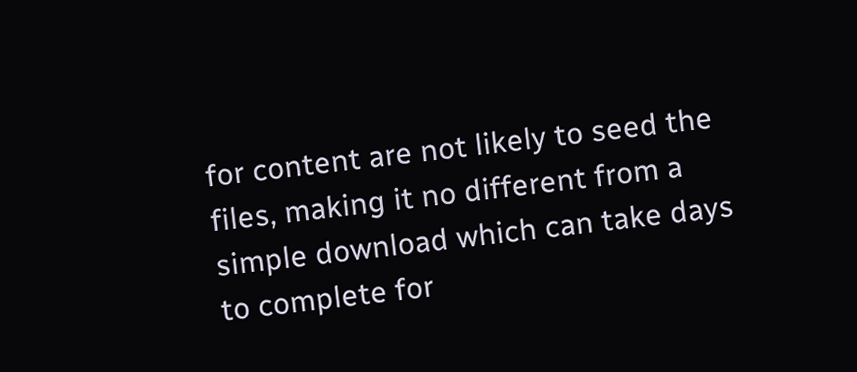for content are not likely to seed the files, making it no different from a simple download which can take days to complete for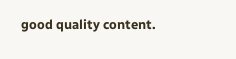good quality content.